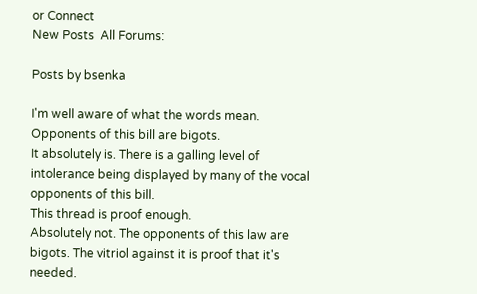or Connect
New Posts  All Forums:

Posts by bsenka

I'm well aware of what the words mean. Opponents of this bill are bigots.
It absolutely is. There is a galling level of intolerance being displayed by many of the vocal opponents of this bill.
This thread is proof enough.
Absolutely not. The opponents of this law are bigots. The vitriol against it is proof that it's needed.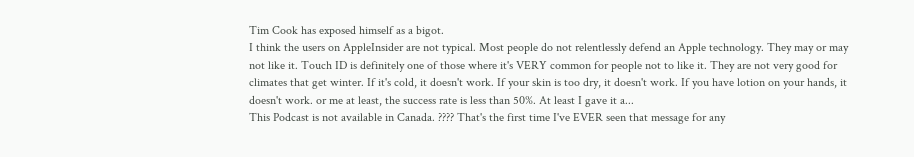Tim Cook has exposed himself as a bigot.
I think the users on AppleInsider are not typical. Most people do not relentlessly defend an Apple technology. They may or may not like it. Touch ID is definitely one of those where it's VERY common for people not to like it. They are not very good for climates that get winter. If it's cold, it doesn't work. If your skin is too dry, it doesn't work. If you have lotion on your hands, it doesn't work. or me at least, the success rate is less than 50%. At least I gave it a...
This Podcast is not available in Canada. ???? That's the first time I've EVER seen that message for any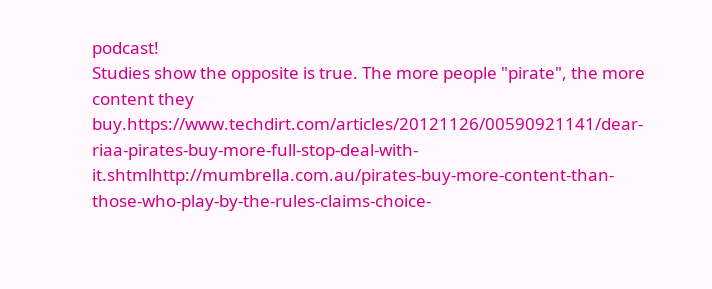podcast!
Studies show the opposite is true. The more people "pirate", the more content they buy.https://www.techdirt.com/articles/20121126/00590921141/dear-riaa-pirates-buy-more-full-stop-deal-with-it.shtmlhttp://mumbrella.com.au/pirates-buy-more-content-than-those-who-play-by-the-rules-claims-choice-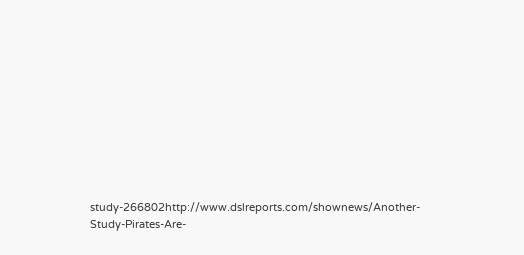study-266802http://www.dslreports.com/shownews/Another-Study-Pirates-Are-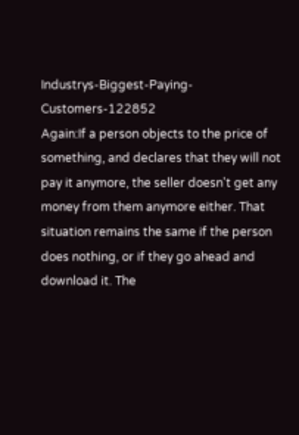Industrys-Biggest-Paying-Customers-122852
Again:If a person objects to the price of something, and declares that they will not pay it anymore, the seller doesn't get any money from them anymore either. That situation remains the same if the person does nothing, or if they go ahead and download it. The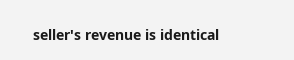seller's revenue is identical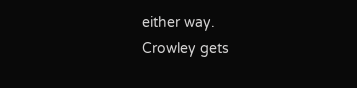either way.
Crowley gets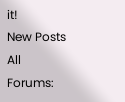it!
New Posts  All Forums: